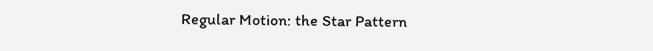Regular Motion: the Star Pattern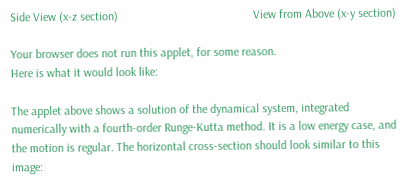Side View (x-z section)                                             View from Above (x-y section)

Your browser does not run this applet, for some reason.
Here is what it would look like:

The applet above shows a solution of the dynamical system, integrated numerically with a fourth-order Runge-Kutta method. It is a low energy case, and the motion is regular. The horizontal cross-section should look similar to this image: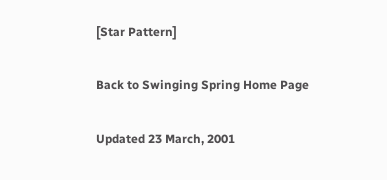[Star Pattern]

Back to Swinging Spring Home Page

Updated 23 March, 2001